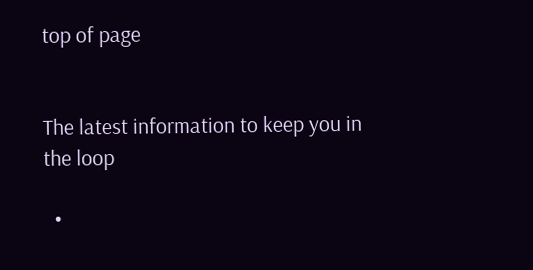top of page


The latest information to keep you in the loop

  •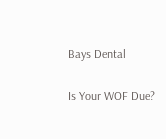Bays Dental

Is Your WOF Due?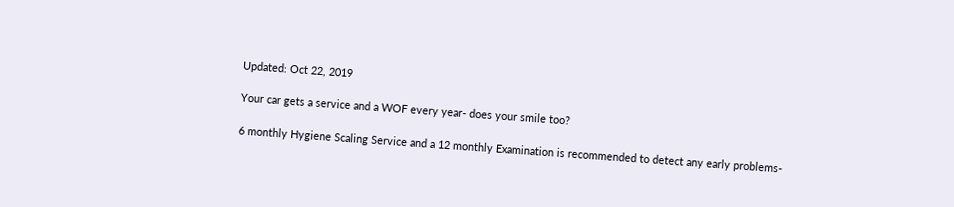Updated: Oct 22, 2019

Your car gets a service and a WOF every year- does your smile too?

6 monthly Hygiene Scaling Service and a 12 monthly Examination is recommended to detect any early problems-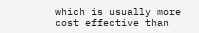which is usually more cost effective than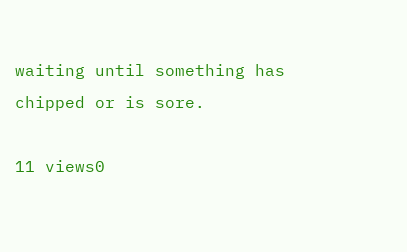waiting until something has chipped or is sore.

11 views0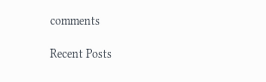comments

Recent Posts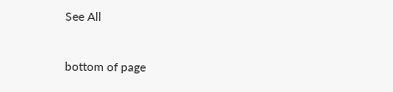See All


bottom of page